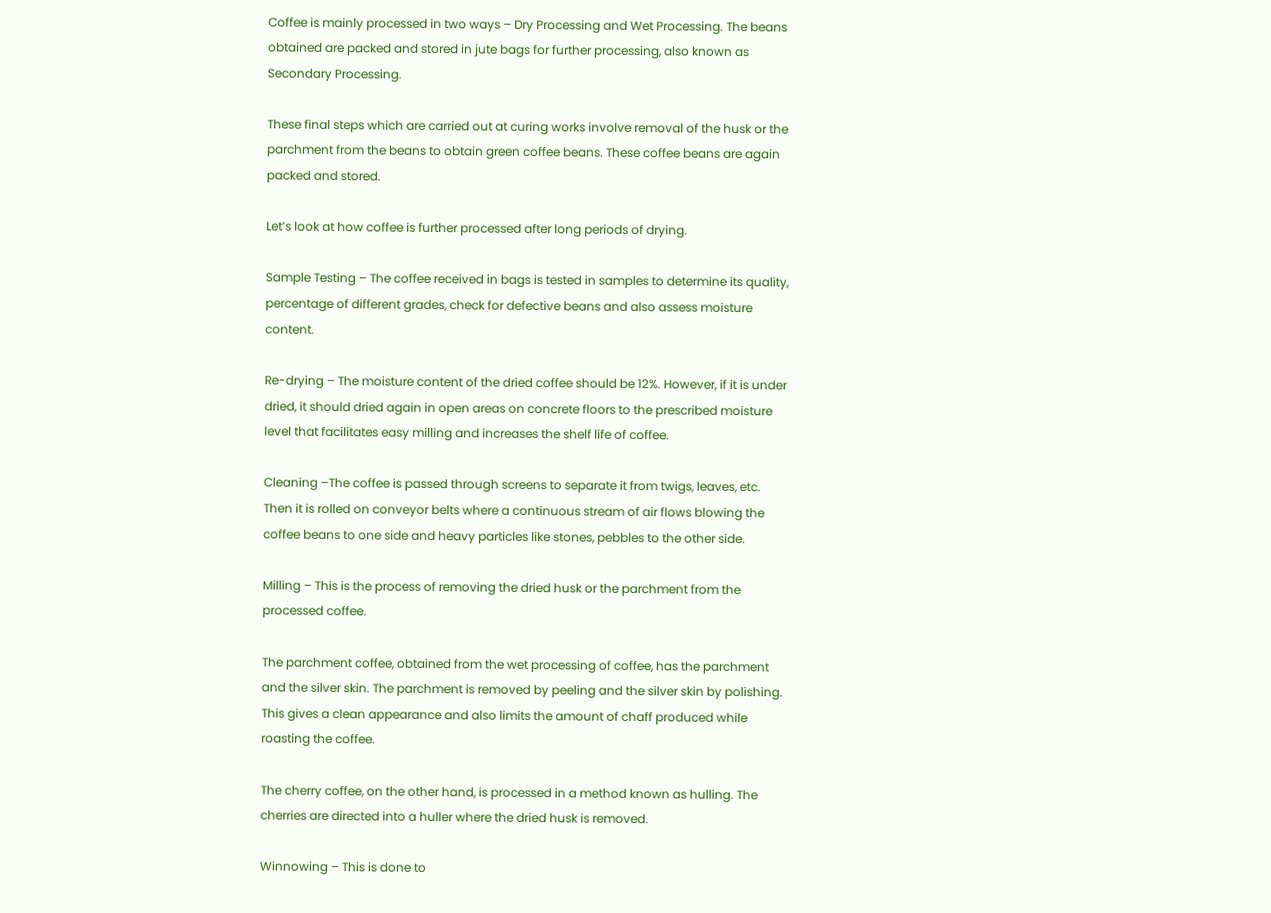Coffee is mainly processed in two ways – Dry Processing and Wet Processing. The beans obtained are packed and stored in jute bags for further processing, also known as Secondary Processing.

These final steps which are carried out at curing works involve removal of the husk or the parchment from the beans to obtain green coffee beans. These coffee beans are again packed and stored.

Let’s look at how coffee is further processed after long periods of drying.

Sample Testing – The coffee received in bags is tested in samples to determine its quality, percentage of different grades, check for defective beans and also assess moisture content.

Re-drying – The moisture content of the dried coffee should be 12%. However, if it is under dried, it should dried again in open areas on concrete floors to the prescribed moisture level that facilitates easy milling and increases the shelf life of coffee.

Cleaning –The coffee is passed through screens to separate it from twigs, leaves, etc. Then it is rolled on conveyor belts where a continuous stream of air flows blowing the coffee beans to one side and heavy particles like stones, pebbles to the other side.

Milling – This is the process of removing the dried husk or the parchment from the processed coffee.

The parchment coffee, obtained from the wet processing of coffee, has the parchment and the silver skin. The parchment is removed by peeling and the silver skin by polishing. This gives a clean appearance and also limits the amount of chaff produced while roasting the coffee.

The cherry coffee, on the other hand, is processed in a method known as hulling. The cherries are directed into a huller where the dried husk is removed.

Winnowing – This is done to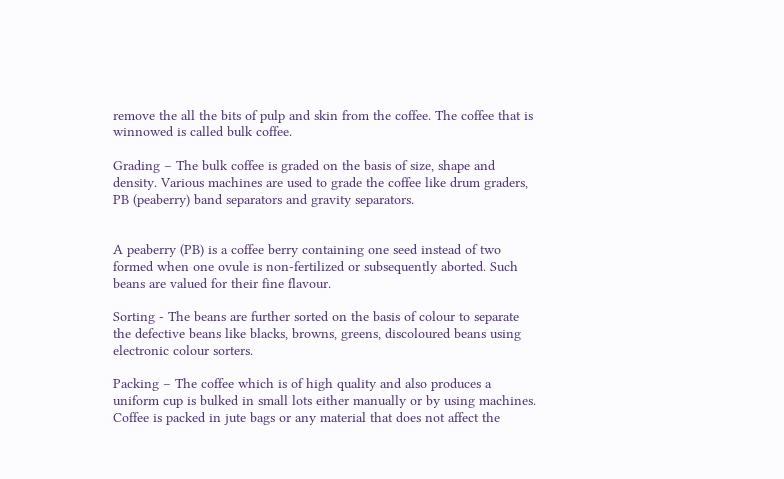remove the all the bits of pulp and skin from the coffee. The coffee that is winnowed is called bulk coffee.

Grading – The bulk coffee is graded on the basis of size, shape and density. Various machines are used to grade the coffee like drum graders, PB (peaberry) band separators and gravity separators.


A peaberry (PB) is a coffee berry containing one seed instead of two formed when one ovule is non-fertilized or subsequently aborted. Such beans are valued for their fine flavour.

Sorting - The beans are further sorted on the basis of colour to separate the defective beans like blacks, browns, greens, discoloured beans using electronic colour sorters.

Packing – The coffee which is of high quality and also produces a uniform cup is bulked in small lots either manually or by using machines. Coffee is packed in jute bags or any material that does not affect the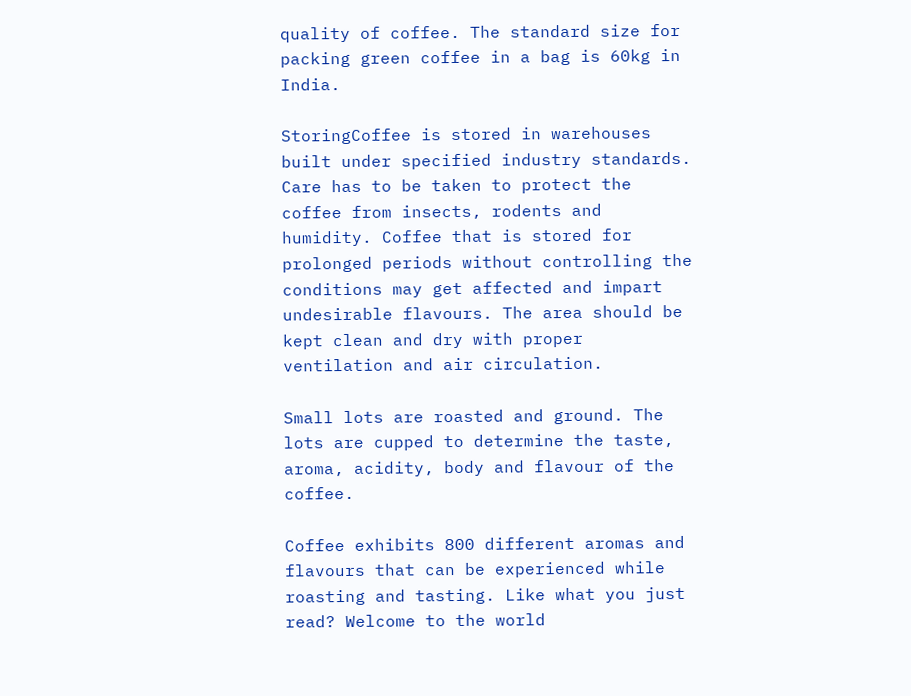quality of coffee. The standard size for packing green coffee in a bag is 60kg in India.

StoringCoffee is stored in warehouses built under specified industry standards. Care has to be taken to protect the coffee from insects, rodents and humidity. Coffee that is stored for prolonged periods without controlling the conditions may get affected and impart undesirable flavours. The area should be kept clean and dry with proper ventilation and air circulation.

Small lots are roasted and ground. The lots are cupped to determine the taste, aroma, acidity, body and flavour of the coffee.

Coffee exhibits 800 different aromas and flavours that can be experienced while roasting and tasting. Like what you just read? Welcome to the world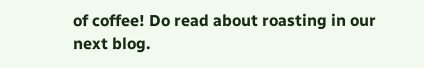of coffee! Do read about roasting in our next blog.